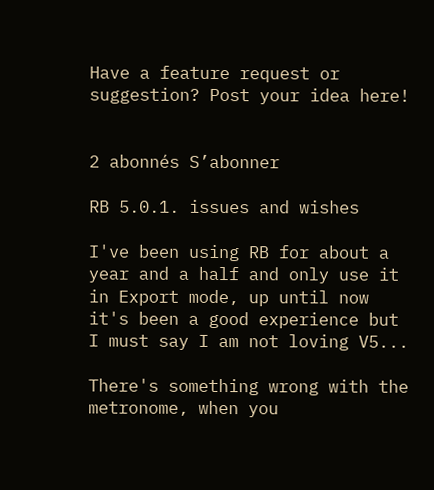Have a feature request or suggestion? Post your idea here!


2 abonnés S’abonner

RB 5.0.1. issues and wishes

I've been using RB for about a year and a half and only use it in Export mode, up until now it's been a good experience but I must say I am not loving V5...

There's something wrong with the metronome, when you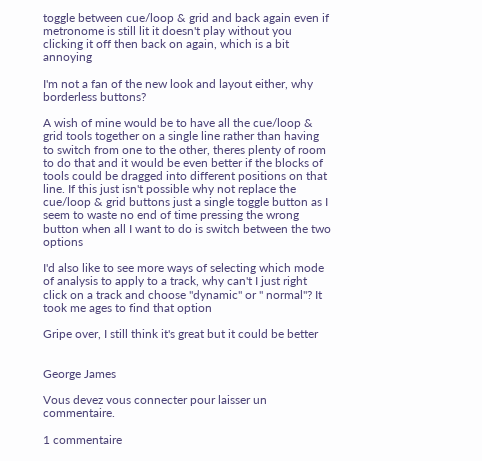toggle between cue/loop & grid and back again even if metronome is still lit it doesn't play without you clicking it off then back on again, which is a bit annoying

I'm not a fan of the new look and layout either, why borderless buttons?

A wish of mine would be to have all the cue/loop & grid tools together on a single line rather than having to switch from one to the other, theres plenty of room to do that and it would be even better if the blocks of tools could be dragged into different positions on that line. If this just isn't possible why not replace the cue/loop & grid buttons just a single toggle button as I seem to waste no end of time pressing the wrong button when all I want to do is switch between the two options

I'd also like to see more ways of selecting which mode of analysis to apply to a track, why can't I just right click on a track and choose "dynamic" or " normal"? It took me ages to find that option

Gripe over, I still think it's great but it could be better


George James

Vous devez vous connecter pour laisser un commentaire.

1 commentaire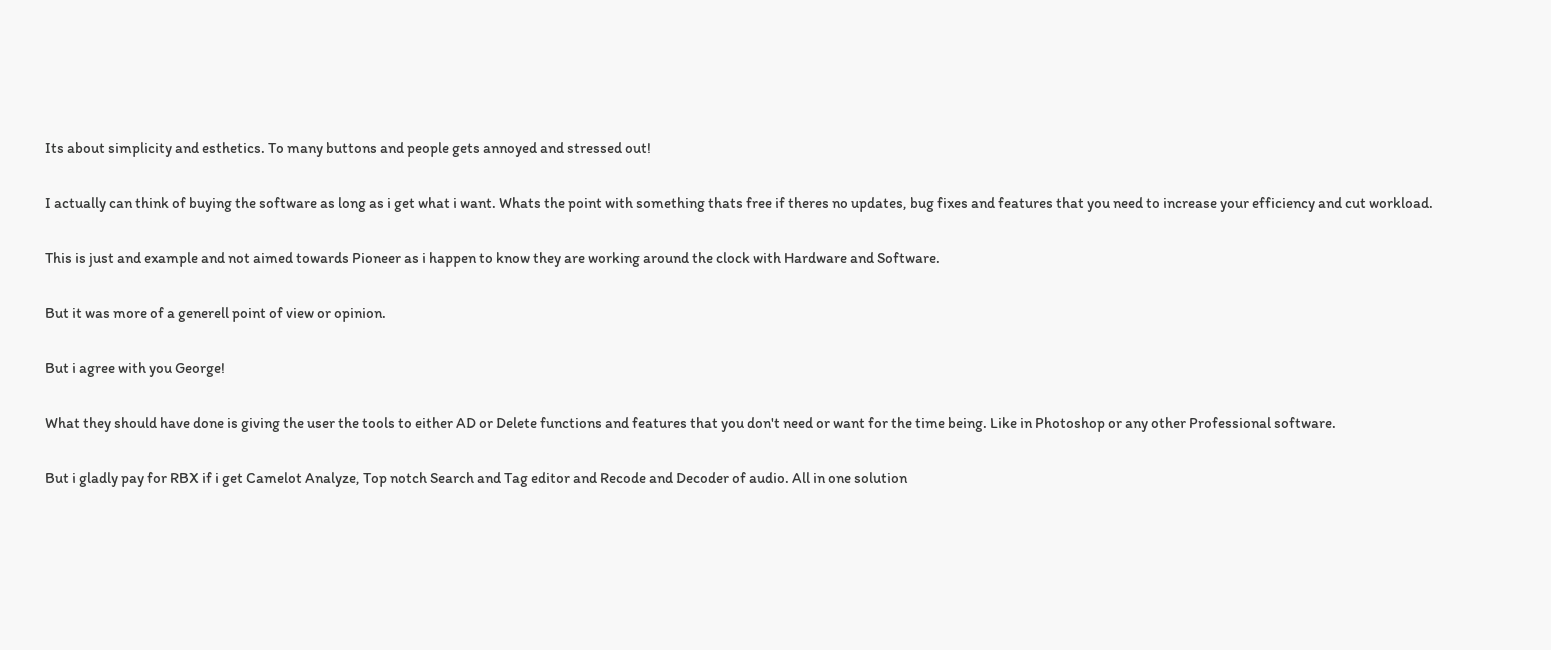Its about simplicity and esthetics. To many buttons and people gets annoyed and stressed out!

I actually can think of buying the software as long as i get what i want. Whats the point with something thats free if theres no updates, bug fixes and features that you need to increase your efficiency and cut workload.

This is just and example and not aimed towards Pioneer as i happen to know they are working around the clock with Hardware and Software.

But it was more of a generell point of view or opinion.

But i agree with you George!

What they should have done is giving the user the tools to either AD or Delete functions and features that you don't need or want for the time being. Like in Photoshop or any other Professional software.

But i gladly pay for RBX if i get Camelot Analyze, Top notch Search and Tag editor and Recode and Decoder of audio. All in one solution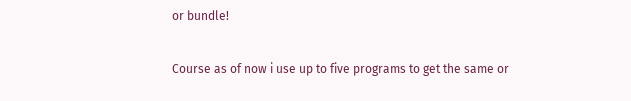or bundle!

Course as of now i use up to five programs to get the same or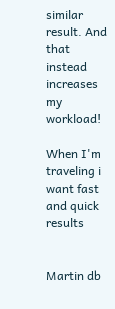similar result. And that instead increases my workload!

When I'm traveling i want fast and quick results


Martin db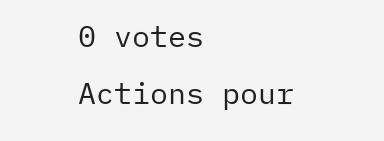0 votes
Actions pour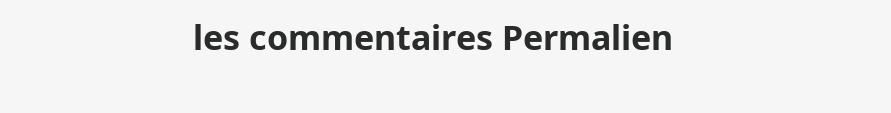les commentaires Permalien